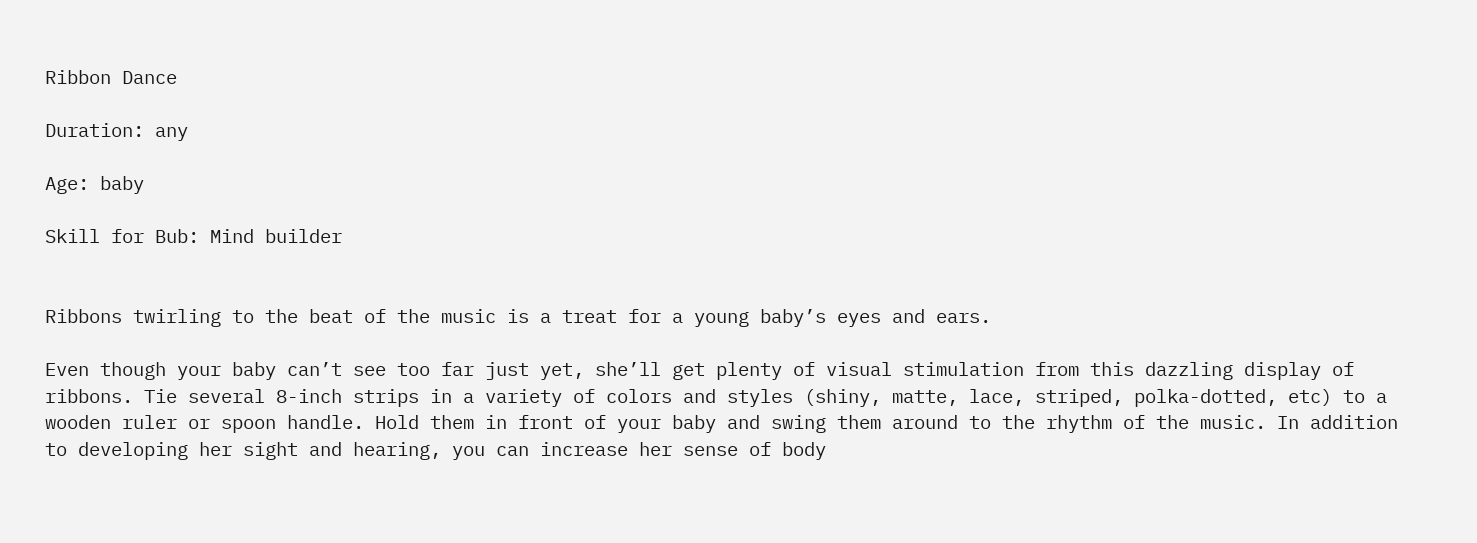Ribbon Dance

Duration: any

Age: baby

Skill for Bub: Mind builder


Ribbons twirling to the beat of the music is a treat for a young baby’s eyes and ears.

Even though your baby can’t see too far just yet, she’ll get plenty of visual stimulation from this dazzling display of ribbons. Tie several 8-inch strips in a variety of colors and styles (shiny, matte, lace, striped, polka-dotted, etc) to a wooden ruler or spoon handle. Hold them in front of your baby and swing them around to the rhythm of the music. In addition to developing her sight and hearing, you can increase her sense of body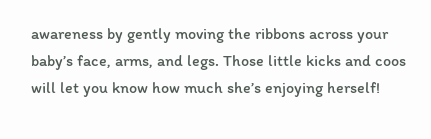awareness by gently moving the ribbons across your baby’s face, arms, and legs. Those little kicks and coos will let you know how much she’s enjoying herself!